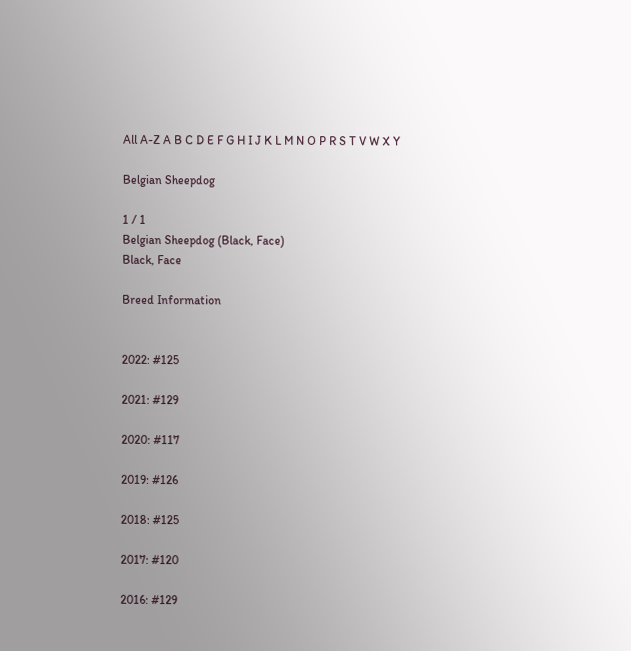All A-Z A B C D E F G H I J K L M N O P R S T V W X Y

Belgian Sheepdog

1 / 1
Belgian Sheepdog (Black, Face)
Black, Face

Breed Information


2022: #125

2021: #129

2020: #117

2019: #126

2018: #125

2017: #120

2016: #129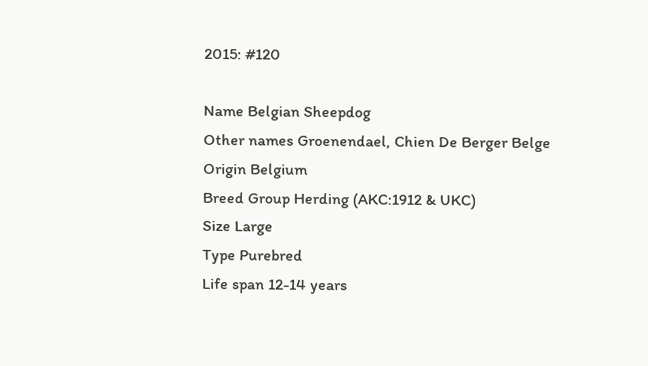2015: #120

Name Belgian Sheepdog
Other names Groenendael, Chien De Berger Belge
Origin Belgium
Breed Group Herding (AKC:1912 & UKC)
Size Large
Type Purebred
Life span 12-14 years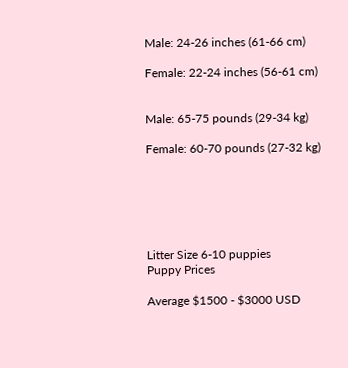Male: 24-26 inches (61-66 cm)

Female: 22-24 inches (56-61 cm)


Male: 65-75 pounds (29-34 kg)

Female: 60-70 pounds (27-32 kg)






Litter Size 6-10 puppies
Puppy Prices

Average $1500 - $3000 USD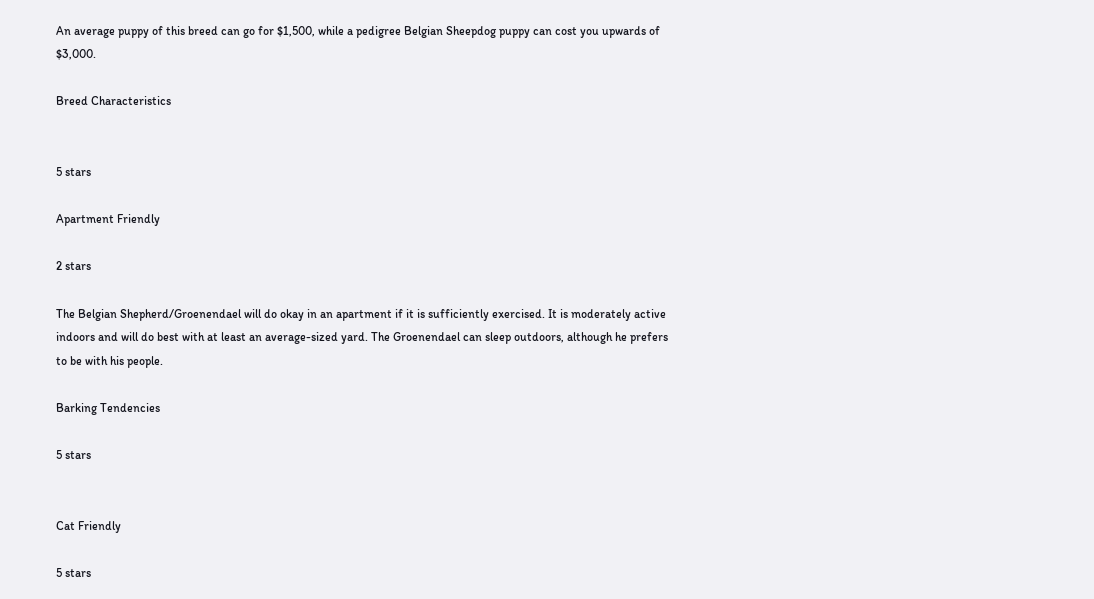An average puppy of this breed can go for $1,500, while a pedigree Belgian Sheepdog puppy can cost you upwards of $3,000.

Breed Characteristics


5 stars

Apartment Friendly

2 stars

The Belgian Shepherd/Groenendael will do okay in an apartment if it is sufficiently exercised. It is moderately active indoors and will do best with at least an average-sized yard. The Groenendael can sleep outdoors, although he prefers to be with his people.

Barking Tendencies

5 stars


Cat Friendly

5 stars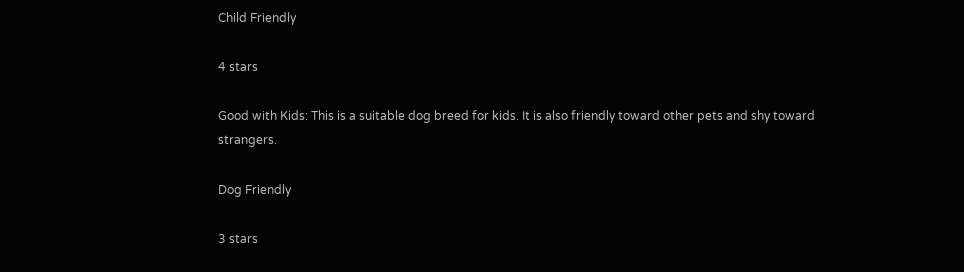Child Friendly

4 stars

Good with Kids: This is a suitable dog breed for kids. It is also friendly toward other pets and shy toward strangers.

Dog Friendly

3 stars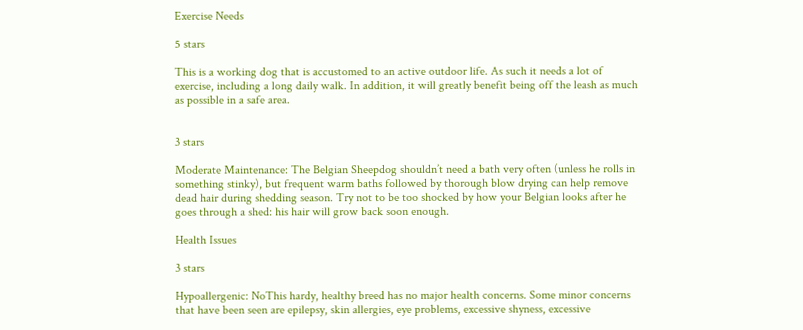Exercise Needs

5 stars

This is a working dog that is accustomed to an active outdoor life. As such it needs a lot of exercise, including a long daily walk. In addition, it will greatly benefit being off the leash as much as possible in a safe area.


3 stars

Moderate Maintenance: The Belgian Sheepdog shouldn’t need a bath very often (unless he rolls in something stinky), but frequent warm baths followed by thorough blow drying can help remove dead hair during shedding season. Try not to be too shocked by how your Belgian looks after he goes through a shed: his hair will grow back soon enough.

Health Issues

3 stars

Hypoallergenic: NoThis hardy, healthy breed has no major health concerns. Some minor concerns that have been seen are epilepsy, skin allergies, eye problems, excessive shyness, excessive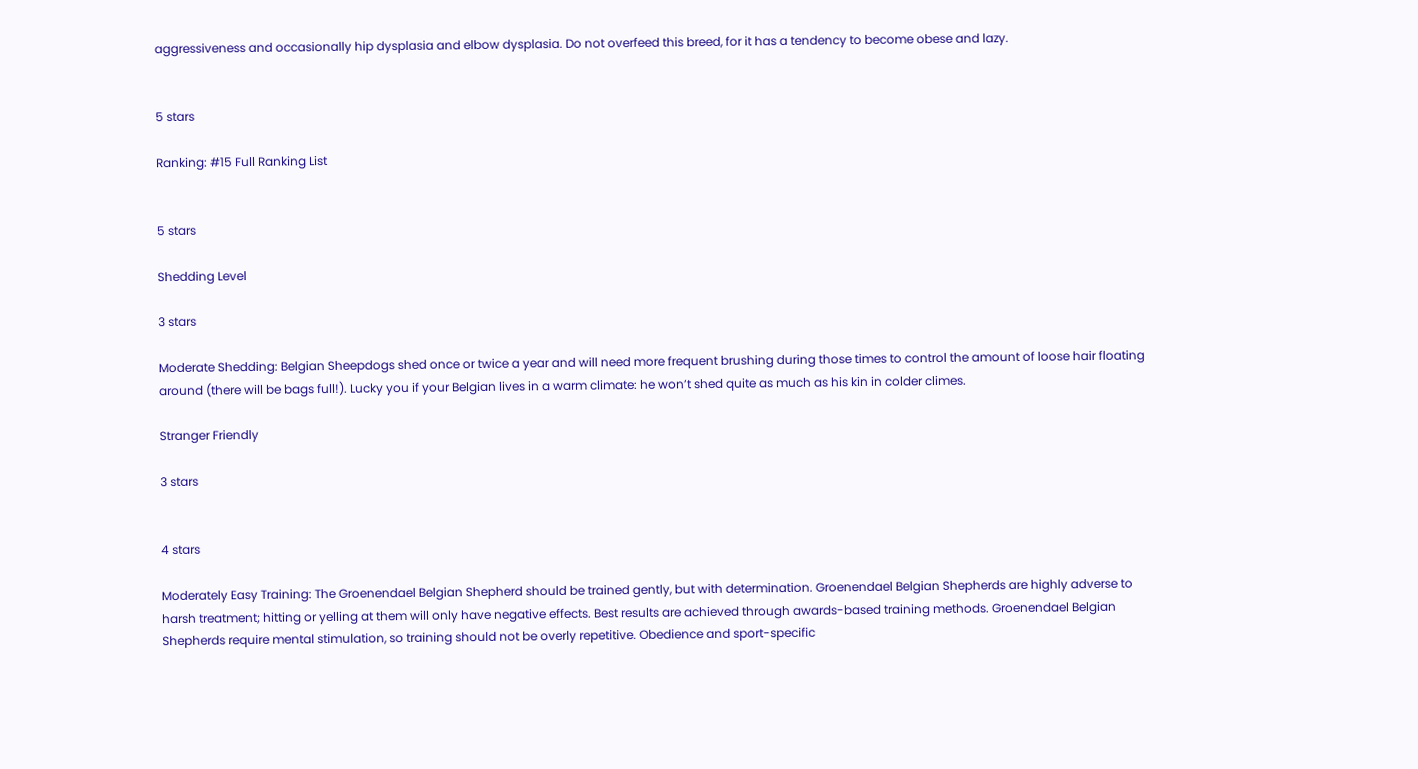aggressiveness and occasionally hip dysplasia and elbow dysplasia. Do not overfeed this breed, for it has a tendency to become obese and lazy.


5 stars

Ranking: #15 Full Ranking List


5 stars

Shedding Level

3 stars

Moderate Shedding: Belgian Sheepdogs shed once or twice a year and will need more frequent brushing during those times to control the amount of loose hair floating around (there will be bags full!). Lucky you if your Belgian lives in a warm climate: he won’t shed quite as much as his kin in colder climes.

Stranger Friendly

3 stars


4 stars

Moderately Easy Training: The Groenendael Belgian Shepherd should be trained gently, but with determination. Groenendael Belgian Shepherds are highly adverse to harsh treatment; hitting or yelling at them will only have negative effects. Best results are achieved through awards-based training methods. Groenendael Belgian Shepherds require mental stimulation, so training should not be overly repetitive. Obedience and sport-specific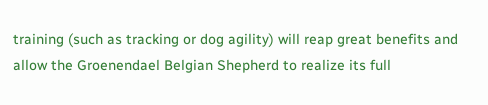training (such as tracking or dog agility) will reap great benefits and allow the Groenendael Belgian Shepherd to realize its full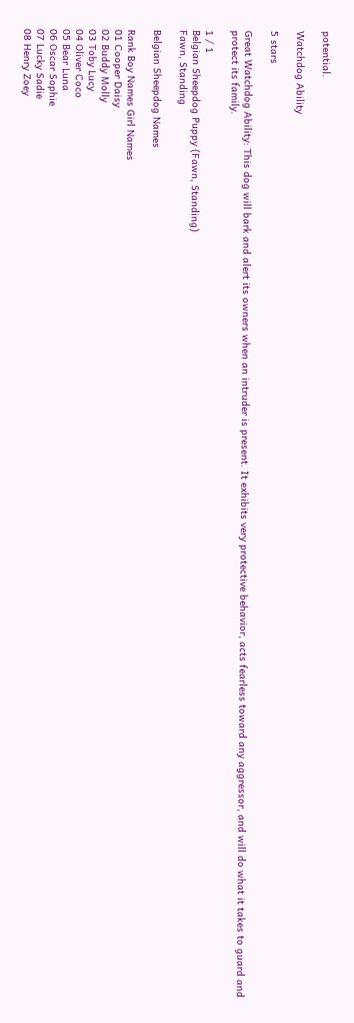potential.

Watchdog Ability

5 stars

Great Watchdog Ability: This dog will bark and alert its owners when an intruder is present. It exhibits very protective behavior, acts fearless toward any aggressor, and will do what it takes to guard and protect its family.

1 / 1
Belgian Sheepdog Puppy (Fawn, Standing)
Fawn, Standing

Belgian Sheepdog Names

Rank Boy Names Girl Names
01 Cooper Daisy
02 Buddy Molly
03 Toby Lucy
04 Oliver Coco
05 Bear Luna
06 Oscar Sophie
07 Lucky Sadie
08 Henry Zoey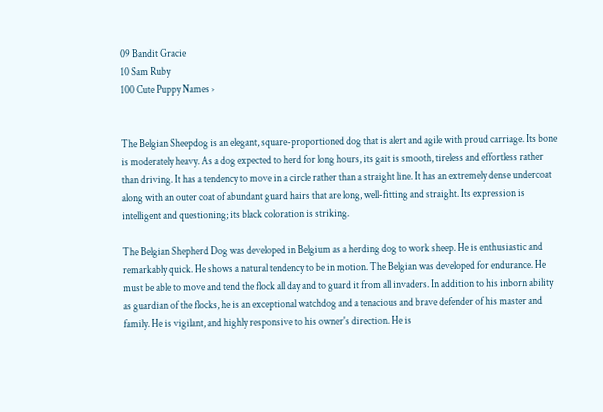09 Bandit Gracie
10 Sam Ruby
100 Cute Puppy Names ›


The Belgian Sheepdog is an elegant, square-proportioned dog that is alert and agile with proud carriage. Its bone is moderately heavy. As a dog expected to herd for long hours, its gait is smooth, tireless and effortless rather than driving. It has a tendency to move in a circle rather than a straight line. It has an extremely dense undercoat along with an outer coat of abundant guard hairs that are long, well-fitting and straight. Its expression is intelligent and questioning; its black coloration is striking.

The Belgian Shepherd Dog was developed in Belgium as a herding dog to work sheep. He is enthusiastic and remarkably quick. He shows a natural tendency to be in motion. The Belgian was developed for endurance. He must be able to move and tend the flock all day and to guard it from all invaders. In addition to his inborn ability as guardian of the flocks, he is an exceptional watchdog and a tenacious and brave defender of his master and family. He is vigilant, and highly responsive to his owner's direction. He is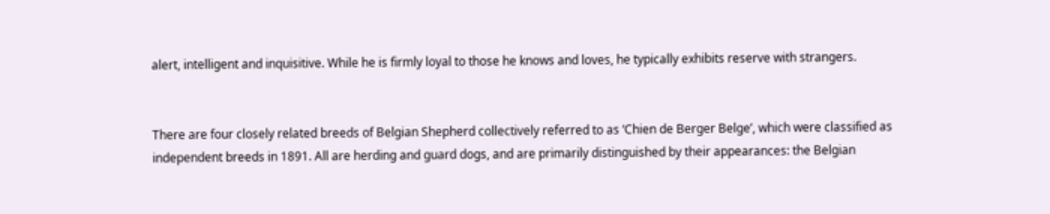alert, intelligent and inquisitive. While he is firmly loyal to those he knows and loves, he typically exhibits reserve with strangers.


There are four closely related breeds of Belgian Shepherd collectively referred to as ‘Chien de Berger Belge’, which were classified as independent breeds in 1891. All are herding and guard dogs, and are primarily distinguished by their appearances: the Belgian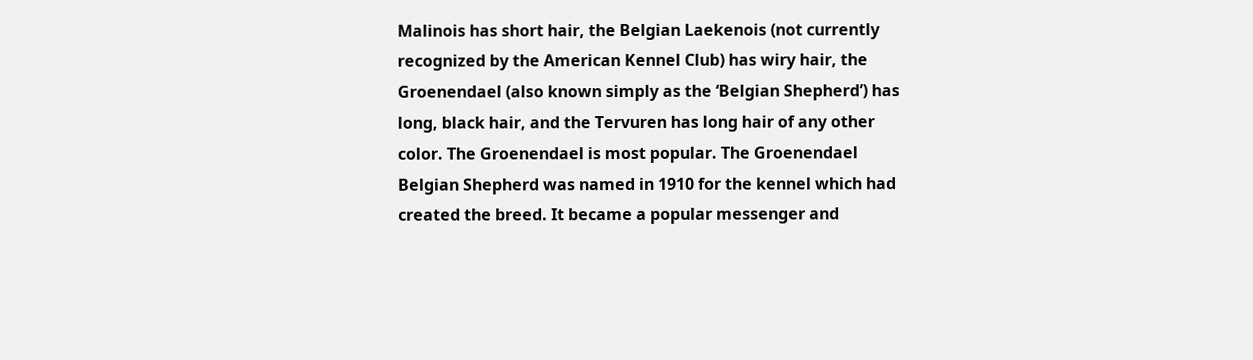Malinois has short hair, the Belgian Laekenois (not currently recognized by the American Kennel Club) has wiry hair, the Groenendael (also known simply as the ‘Belgian Shepherd’) has long, black hair, and the Tervuren has long hair of any other color. The Groenendael is most popular. The Groenendael Belgian Shepherd was named in 1910 for the kennel which had created the breed. It became a popular messenger and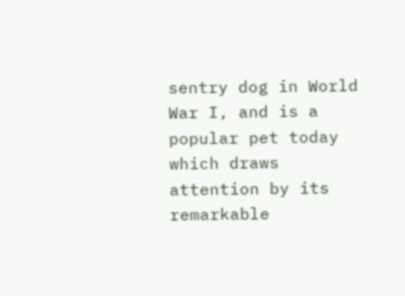sentry dog in World War I, and is a popular pet today which draws attention by its remarkable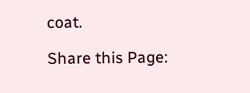coat.

Share this Page: